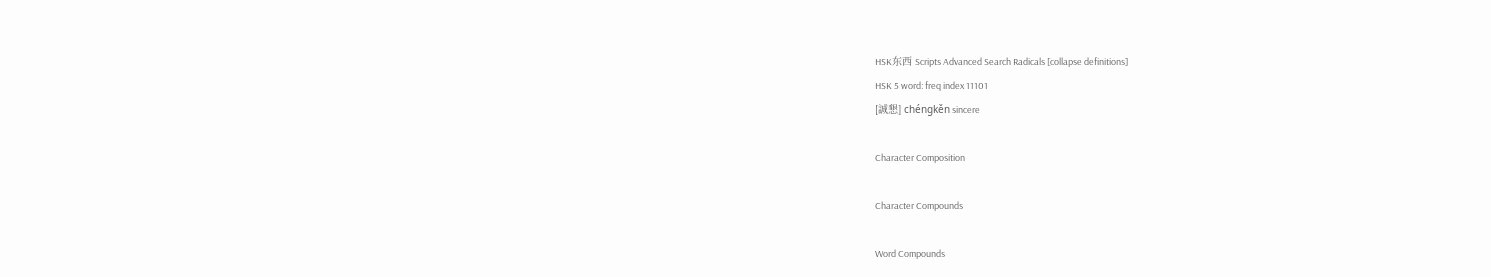HSK东西 Scripts Advanced Search Radicals [collapse definitions]
HSK 5 word: freq index 11101
[誠懇] chéngkěn sincere

Character Composition

Character Compounds

Word Compounds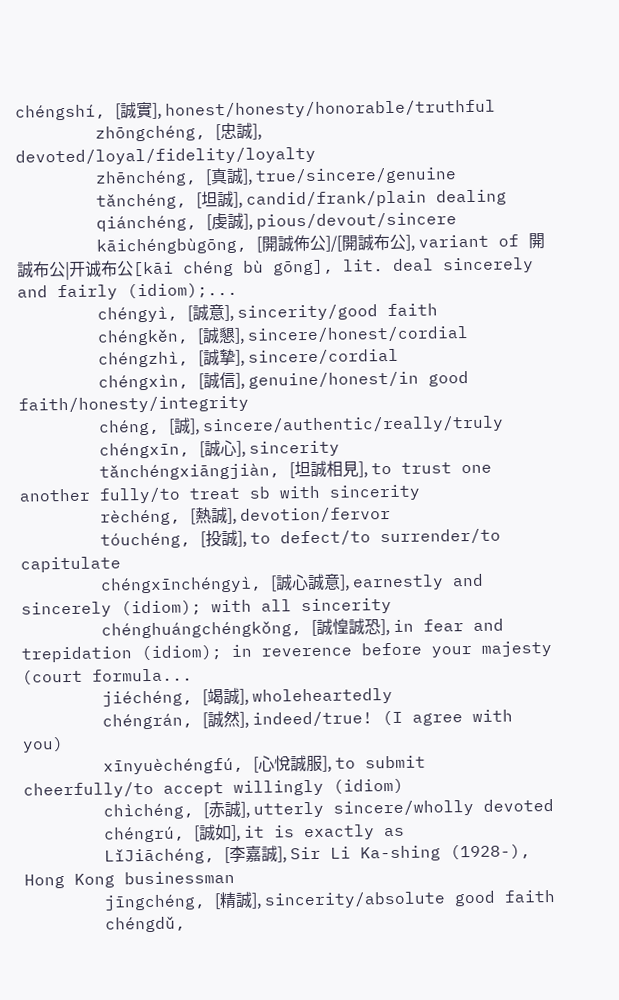chéngshí, [誠實], honest/honesty/honorable/truthful
        zhōngchéng, [忠誠], devoted/loyal/fidelity/loyalty
        zhēnchéng, [真誠], true/sincere/genuine
        tǎnchéng, [坦誠], candid/frank/plain dealing
        qiánchéng, [虔誠], pious/devout/sincere
        kāichéngbùgōng, [開誠佈公]/[開誠布公], variant of 開誠布公|开诚布公[kāi chéng bù gōng], lit. deal sincerely and fairly (idiom);...
        chéngyì, [誠意], sincerity/good faith
        chéngkěn, [誠懇], sincere/honest/cordial
        chéngzhì, [誠摯], sincere/cordial
        chéngxìn, [誠信], genuine/honest/in good faith/honesty/integrity
        chéng, [誠], sincere/authentic/really/truly
        chéngxīn, [誠心], sincerity
        tǎnchéngxiāngjiàn, [坦誠相見], to trust one another fully/to treat sb with sincerity
        rèchéng, [熱誠], devotion/fervor
        tóuchéng, [投誠], to defect/to surrender/to capitulate
        chéngxīnchéngyì, [誠心誠意], earnestly and sincerely (idiom); with all sincerity
        chénghuángchéngkǒng, [誠惶誠恐], in fear and trepidation (idiom); in reverence before your majesty (court formula...
        jiéchéng, [竭誠], wholeheartedly
        chéngrán, [誠然], indeed/true! (I agree with you)
        xīnyuèchéngfú, [心悅誠服], to submit cheerfully/to accept willingly (idiom)
        chìchéng, [赤誠], utterly sincere/wholly devoted
        chéngrú, [誠如], it is exactly as
        LǐJiāchéng, [李嘉誠], Sir Li Ka-shing (1928-), Hong Kong businessman
        jīngchéng, [精誠], sincerity/absolute good faith
        chéngdǔ,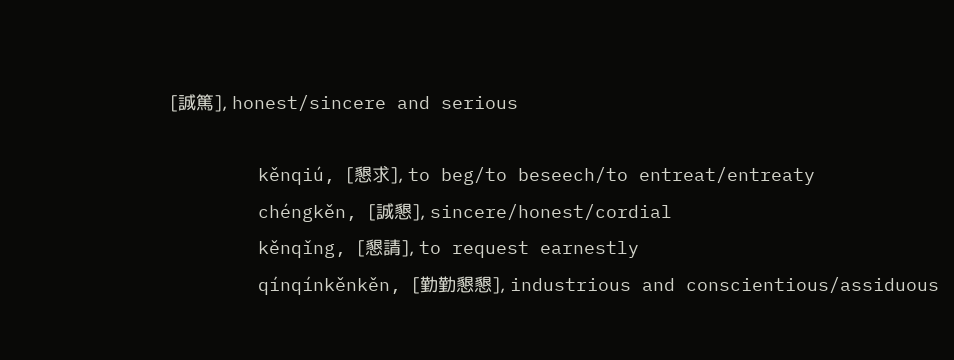[誠篤], honest/sincere and serious

        kěnqiú, [懇求], to beg/to beseech/to entreat/entreaty
        chéngkěn, [誠懇], sincere/honest/cordial
        kěnqǐng, [懇請], to request earnestly
        qínqínkěnkěn, [勤勤懇懇], industrious and conscientious/assiduous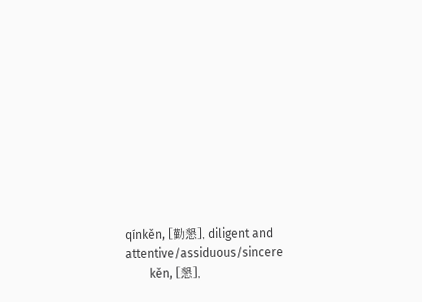qínkěn, [勤懇], diligent and attentive/assiduous/sincere
        kěn, [懇],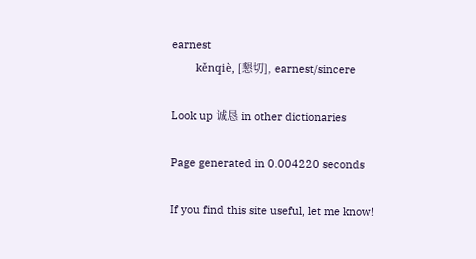earnest
        kěnqiè, [懇切], earnest/sincere

Look up 诚恳 in other dictionaries

Page generated in 0.004220 seconds

If you find this site useful, let me know!